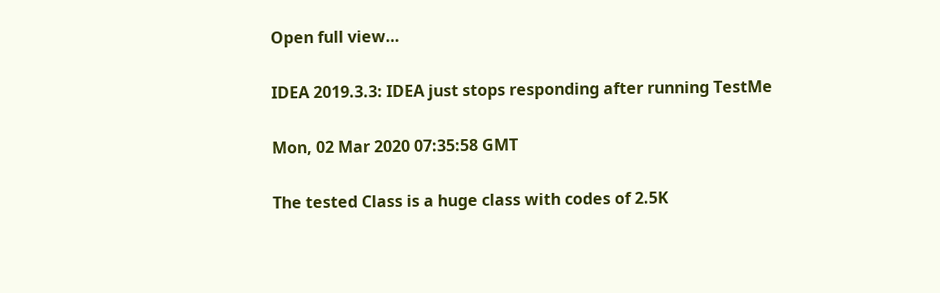Open full view…

IDEA 2019.3.3: IDEA just stops responding after running TestMe

Mon, 02 Mar 2020 07:35:58 GMT

The tested Class is a huge class with codes of 2.5K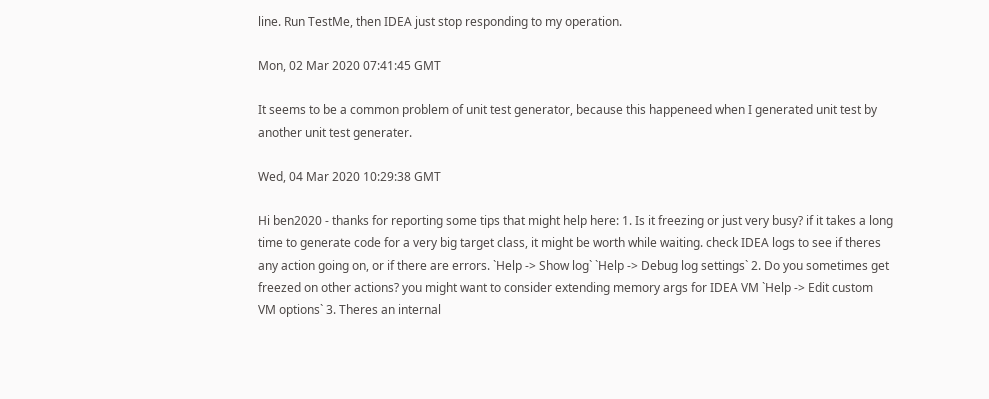line. Run TestMe, then IDEA just stop responding to my operation.

Mon, 02 Mar 2020 07:41:45 GMT

It seems to be a common problem of unit test generator, because this happeneed when I generated unit test by another unit test generater.

Wed, 04 Mar 2020 10:29:38 GMT

Hi ben2020 - thanks for reporting some tips that might help here: 1. Is it freezing or just very busy? if it takes a long time to generate code for a very big target class, it might be worth while waiting. check IDEA logs to see if theres any action going on, or if there are errors. `Help -> Show log` `Help -> Debug log settings` 2. Do you sometimes get freezed on other actions? you might want to consider extending memory args for IDEA VM `Help -> Edit custom VM options` 3. Theres an internal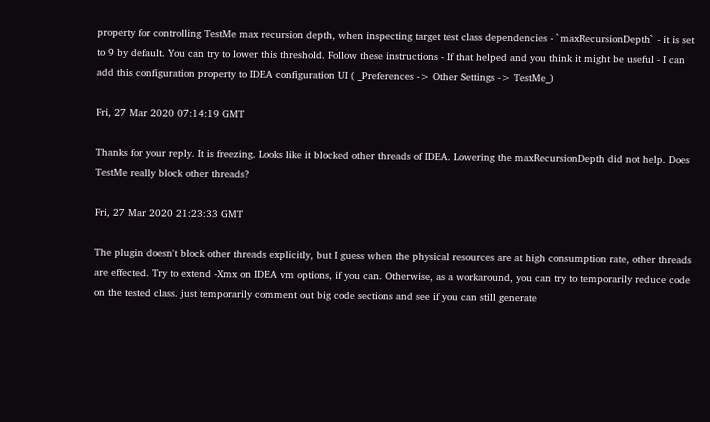property for controlling TestMe max recursion depth, when inspecting target test class dependencies - `maxRecursionDepth` - it is set to 9 by default. You can try to lower this threshold. Follow these instructions - If that helped and you think it might be useful - I can add this configuration property to IDEA configuration UI ( _Preferences -> Other Settings -> TestMe_)

Fri, 27 Mar 2020 07:14:19 GMT

Thanks for your reply. It is freezing. Looks like it blocked other threads of IDEA. Lowering the maxRecursionDepth did not help. Does TestMe really block other threads?

Fri, 27 Mar 2020 21:23:33 GMT

The plugin doesn't block other threads explicitly, but I guess when the physical resources are at high consumption rate, other threads are effected. Try to extend -Xmx on IDEA vm options, if you can. Otherwise, as a workaround, you can try to temporarily reduce code on the tested class. just temporarily comment out big code sections and see if you can still generate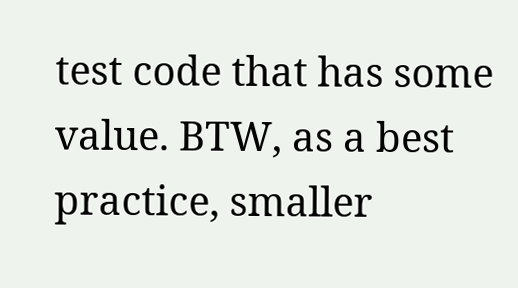test code that has some value. BTW, as a best practice, smaller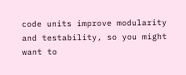code units improve modularity and testability, so you might want to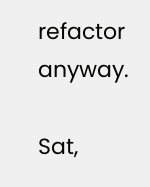refactor anyway.

Sat,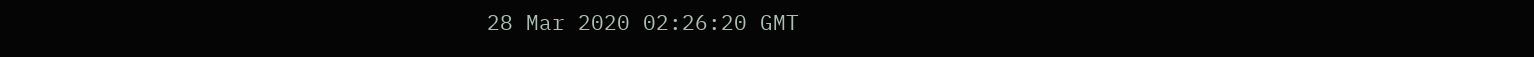28 Mar 2020 02:26:20 GMT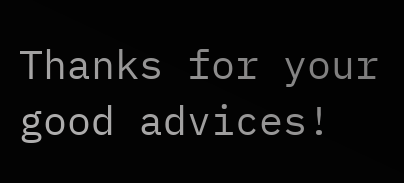Thanks for your good advices!